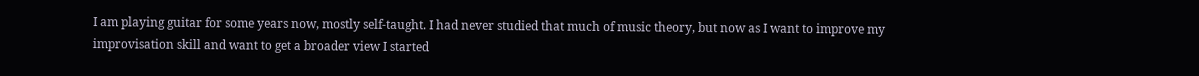I am playing guitar for some years now, mostly self-taught. I had never studied that much of music theory, but now as I want to improve my improvisation skill and want to get a broader view I started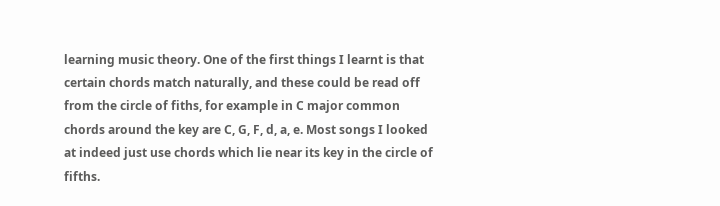learning music theory. One of the first things I learnt is that certain chords match naturally, and these could be read off from the circle of fiths, for example in C major common chords around the key are C, G, F, d, a, e. Most songs I looked at indeed just use chords which lie near its key in the circle of fifths.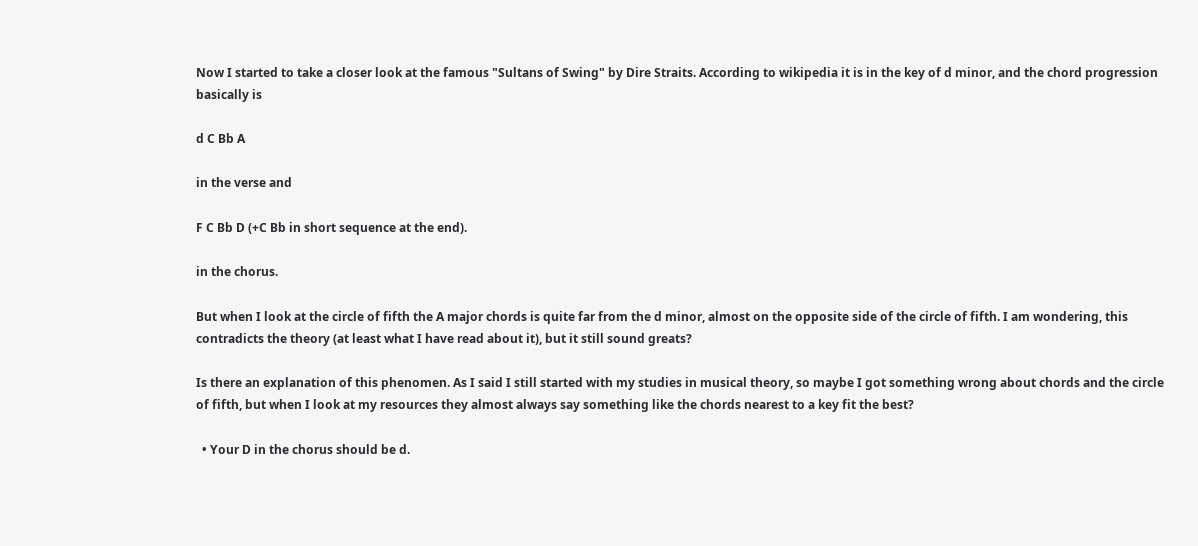Now I started to take a closer look at the famous "Sultans of Swing" by Dire Straits. According to wikipedia it is in the key of d minor, and the chord progression basically is

d C Bb A

in the verse and

F C Bb D (+C Bb in short sequence at the end).

in the chorus.

But when I look at the circle of fifth the A major chords is quite far from the d minor, almost on the opposite side of the circle of fifth. I am wondering, this contradicts the theory (at least what I have read about it), but it still sound greats?

Is there an explanation of this phenomen. As I said I still started with my studies in musical theory, so maybe I got something wrong about chords and the circle of fifth, but when I look at my resources they almost always say something like the chords nearest to a key fit the best?

  • Your D in the chorus should be d.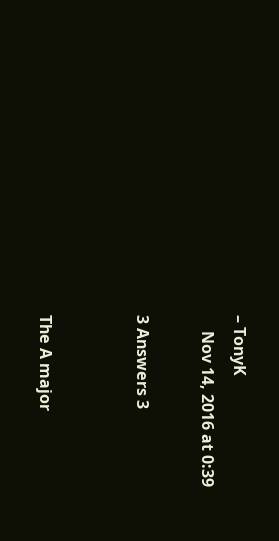– TonyK
    Nov 14, 2016 at 0:39

3 Answers 3


The A major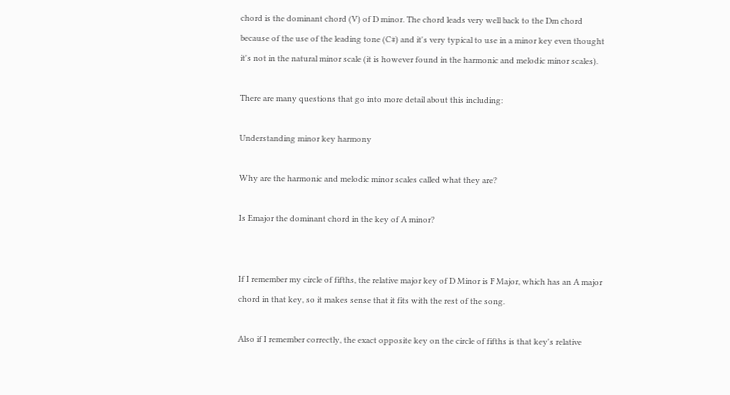chord is the dominant chord (V) of D minor. The chord leads very well back to the Dm chord because of the use of the leading tone (C#) and it's very typical to use in a minor key even thought it's not in the natural minor scale (it is however found in the harmonic and melodic minor scales).

There are many questions that go into more detail about this including:

Understanding minor key harmony

Why are the harmonic and melodic minor scales called what they are?

Is Emajor the dominant chord in the key of A minor?


If I remember my circle of fifths, the relative major key of D Minor is F Major, which has an A major chord in that key, so it makes sense that it fits with the rest of the song.

Also if I remember correctly, the exact opposite key on the circle of fifths is that key's relative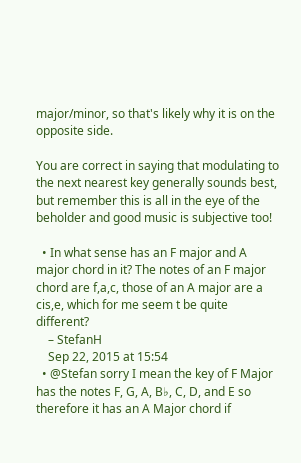major/minor, so that's likely why it is on the opposite side.

You are correct in saying that modulating to the next nearest key generally sounds best, but remember this is all in the eye of the beholder and good music is subjective too!

  • In what sense has an F major and A major chord in it? The notes of an F major chord are f,a,c, those of an A major are a cis,e, which for me seem t be quite different?
    – StefanH
    Sep 22, 2015 at 15:54
  • @Stefan sorry I mean the key of F Major has the notes F, G, A, B♭, C, D, and E so therefore it has an A Major chord if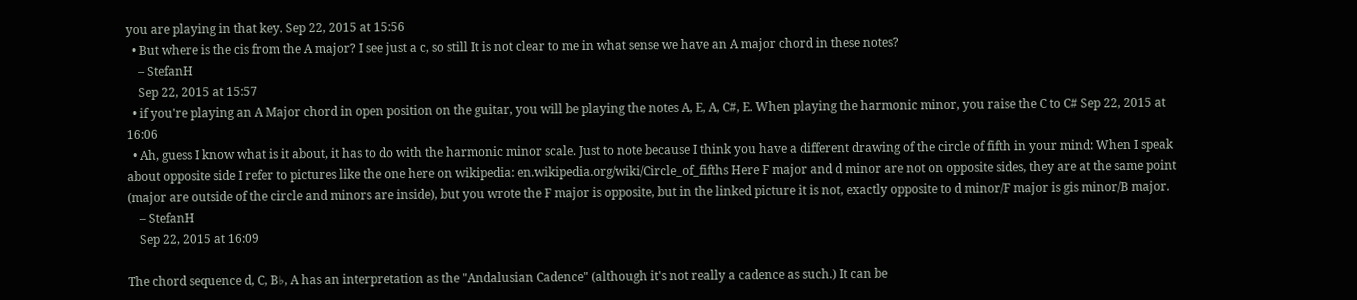you are playing in that key. Sep 22, 2015 at 15:56
  • But where is the cis from the A major? I see just a c, so still It is not clear to me in what sense we have an A major chord in these notes?
    – StefanH
    Sep 22, 2015 at 15:57
  • if you're playing an A Major chord in open position on the guitar, you will be playing the notes A, E, A, C#, E. When playing the harmonic minor, you raise the C to C# Sep 22, 2015 at 16:06
  • Ah, guess I know what is it about, it has to do with the harmonic minor scale. Just to note because I think you have a different drawing of the circle of fifth in your mind: When I speak about opposite side I refer to pictures like the one here on wikipedia: en.wikipedia.org/wiki/Circle_of_fifths Here F major and d minor are not on opposite sides, they are at the same point (major are outside of the circle and minors are inside), but you wrote the F major is opposite, but in the linked picture it is not, exactly opposite to d minor/F major is gis minor/B major.
    – StefanH
    Sep 22, 2015 at 16:09

The chord sequence d, C, B♭, A has an interpretation as the "Andalusian Cadence" (although it's not really a cadence as such.) It can be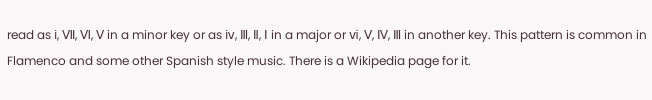read as ⅰ, Ⅶ, Ⅵ, Ⅴ in a minor key or as ⅳ, Ⅲ, Ⅱ, Ⅰ in a major or ⅵ, Ⅴ, Ⅳ, Ⅲ in another key. This pattern is common in Flamenco and some other Spanish style music. There is a Wikipedia page for it.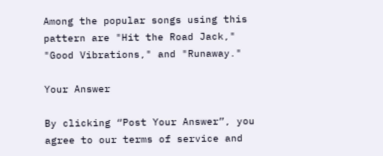Among the popular songs using this pattern are "Hit the Road Jack," "Good Vibrations," and "Runaway."

Your Answer

By clicking “Post Your Answer”, you agree to our terms of service and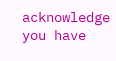acknowledge you have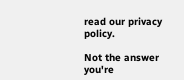read our privacy policy.

Not the answer you're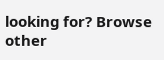looking for? Browse other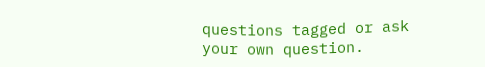questions tagged or ask your own question.